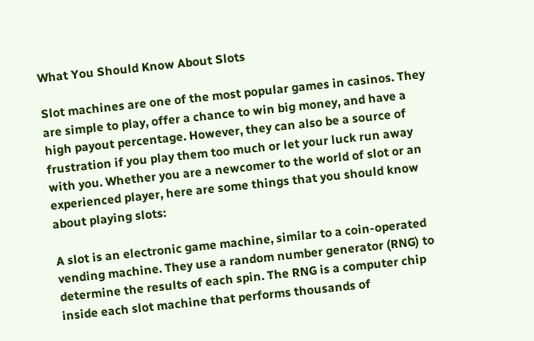What You Should Know About Slots

Slot machines are one of the most popular games in casinos. They are simple to play, offer a chance to win big money, and have a high payout percentage. However, they can also be a source of frustration if you play them too much or let your luck run away with you. Whether you are a newcomer to the world of slot or an experienced player, here are some things that you should know about playing slots:

A slot is an electronic game machine, similar to a coin-operated vending machine. They use a random number generator (RNG) to determine the results of each spin. The RNG is a computer chip inside each slot machine that performs thousands of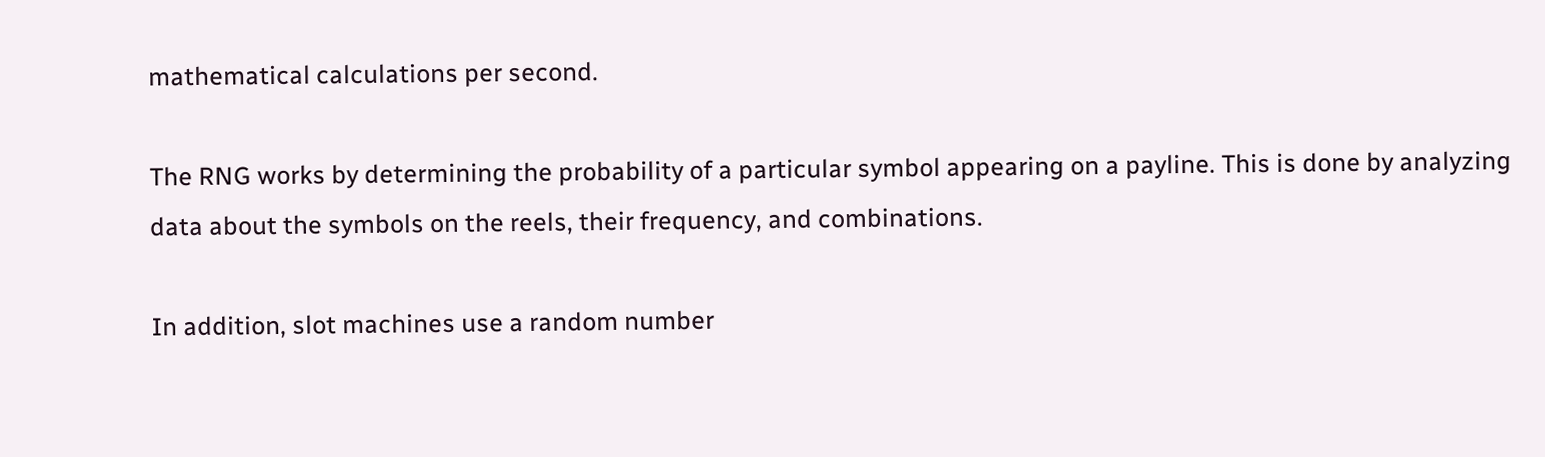mathematical calculations per second.

The RNG works by determining the probability of a particular symbol appearing on a payline. This is done by analyzing data about the symbols on the reels, their frequency, and combinations.

In addition, slot machines use a random number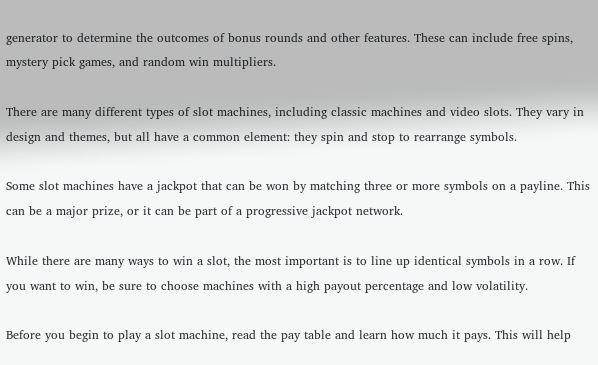generator to determine the outcomes of bonus rounds and other features. These can include free spins, mystery pick games, and random win multipliers.

There are many different types of slot machines, including classic machines and video slots. They vary in design and themes, but all have a common element: they spin and stop to rearrange symbols.

Some slot machines have a jackpot that can be won by matching three or more symbols on a payline. This can be a major prize, or it can be part of a progressive jackpot network.

While there are many ways to win a slot, the most important is to line up identical symbols in a row. If you want to win, be sure to choose machines with a high payout percentage and low volatility.

Before you begin to play a slot machine, read the pay table and learn how much it pays. This will help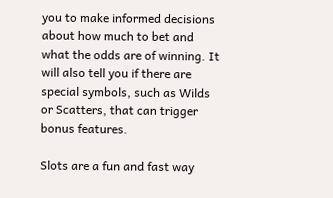you to make informed decisions about how much to bet and what the odds are of winning. It will also tell you if there are special symbols, such as Wilds or Scatters, that can trigger bonus features.

Slots are a fun and fast way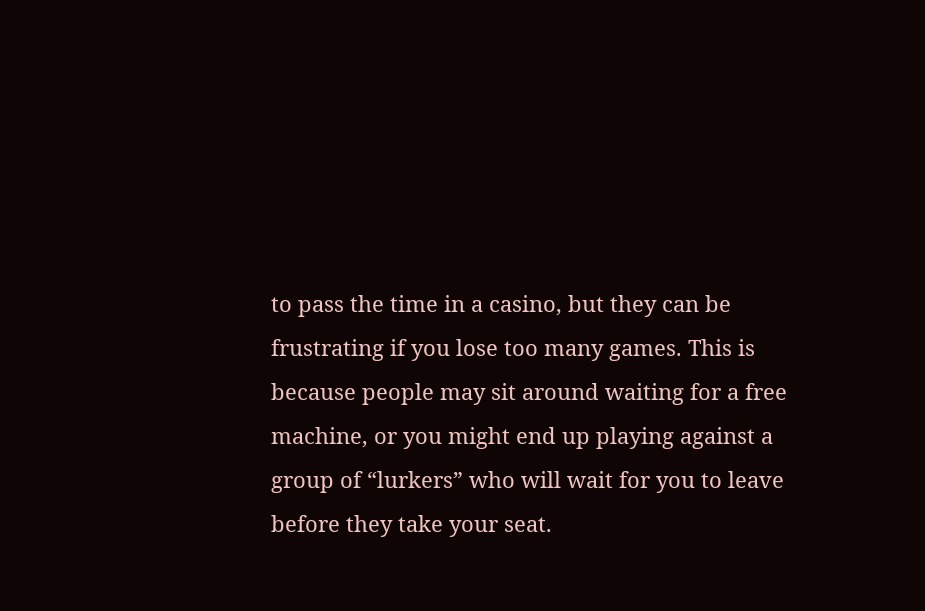to pass the time in a casino, but they can be frustrating if you lose too many games. This is because people may sit around waiting for a free machine, or you might end up playing against a group of “lurkers” who will wait for you to leave before they take your seat.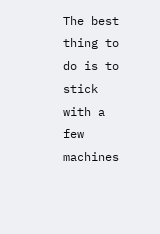The best thing to do is to stick with a few machines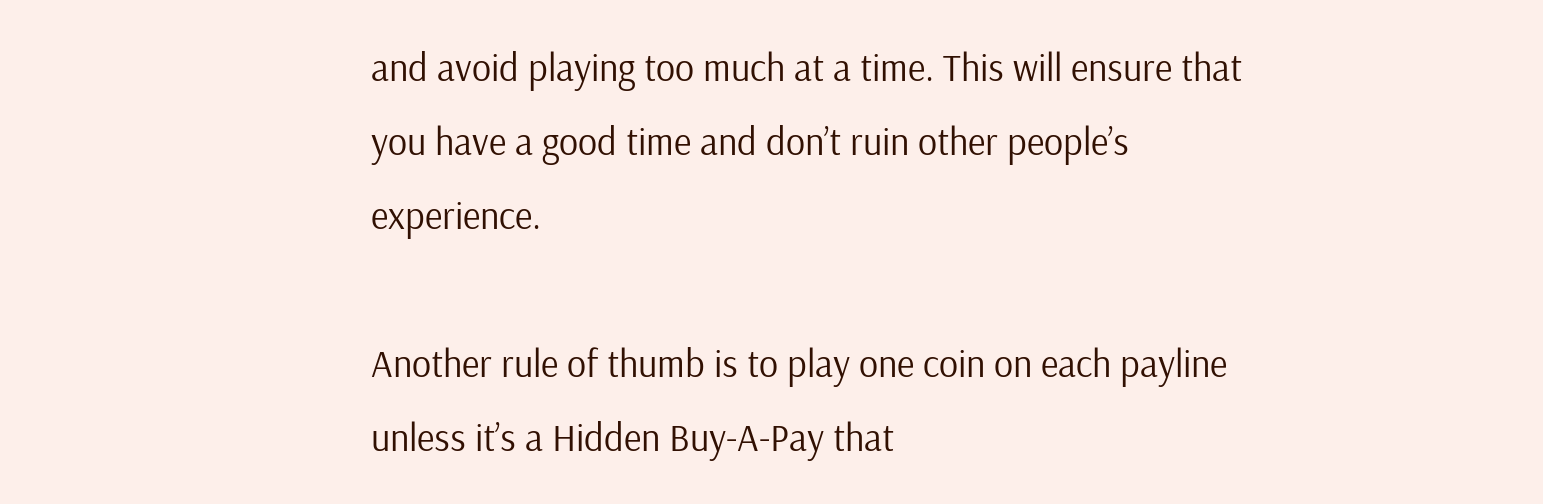and avoid playing too much at a time. This will ensure that you have a good time and don’t ruin other people’s experience.

Another rule of thumb is to play one coin on each payline unless it’s a Hidden Buy-A-Pay that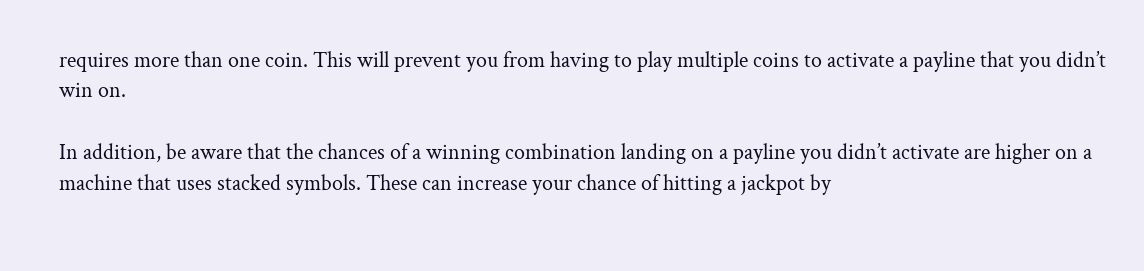requires more than one coin. This will prevent you from having to play multiple coins to activate a payline that you didn’t win on.

In addition, be aware that the chances of a winning combination landing on a payline you didn’t activate are higher on a machine that uses stacked symbols. These can increase your chance of hitting a jackpot by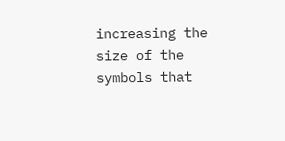increasing the size of the symbols that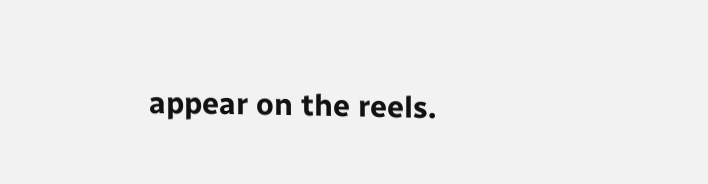appear on the reels.